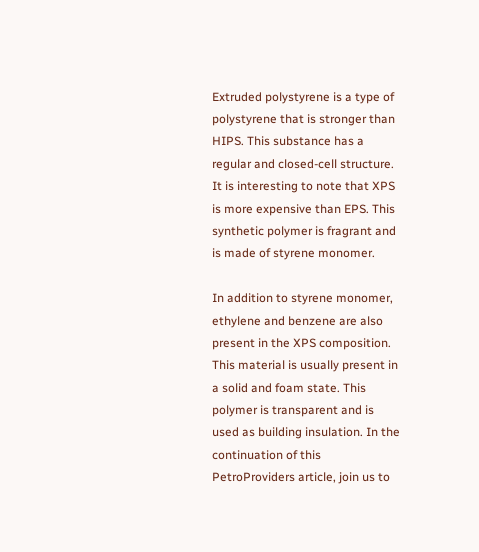Extruded polystyrene is a type of polystyrene that is stronger than HIPS. This substance has a regular and closed-cell structure. It is interesting to note that XPS is more expensive than EPS. This synthetic polymer is fragrant and is made of styrene monomer.

In addition to styrene monomer, ethylene and benzene are also present in the XPS composition. This material is usually present in a solid and foam state. This polymer is transparent and is used as building insulation. In the continuation of this PetroProviders article, join us to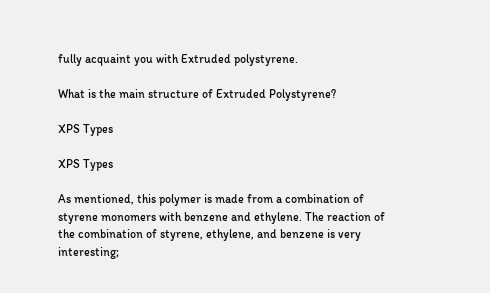fully acquaint you with Extruded polystyrene.

What is the main structure of Extruded Polystyrene?

XPS Types

XPS Types

As mentioned, this polymer is made from a combination of styrene monomers with benzene and ethylene. The reaction of the combination of styrene, ethylene, and benzene is very interesting;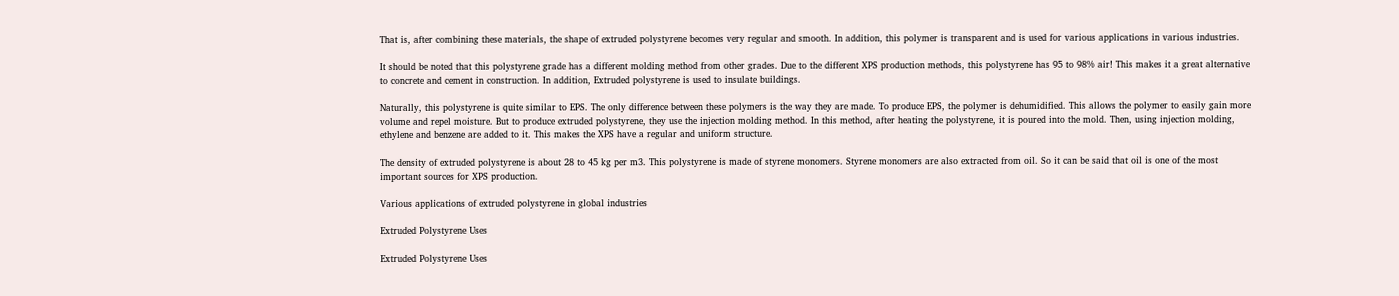That is, after combining these materials, the shape of extruded polystyrene becomes very regular and smooth. In addition, this polymer is transparent and is used for various applications in various industries.

It should be noted that this polystyrene grade has a different molding method from other grades. Due to the different XPS production methods, this polystyrene has 95 to 98% air! This makes it a great alternative to concrete and cement in construction. In addition, Extruded polystyrene is used to insulate buildings.

Naturally, this polystyrene is quite similar to EPS. The only difference between these polymers is the way they are made. To produce EPS, the polymer is dehumidified. This allows the polymer to easily gain more volume and repel moisture. But to produce extruded polystyrene, they use the injection molding method. In this method, after heating the polystyrene, it is poured into the mold. Then, using injection molding, ethylene and benzene are added to it. This makes the XPS have a regular and uniform structure.

The density of extruded polystyrene is about 28 to 45 kg per m3. This polystyrene is made of styrene monomers. Styrene monomers are also extracted from oil. So it can be said that oil is one of the most important sources for XPS production.

Various applications of extruded polystyrene in global industries

Extruded Polystyrene Uses

Extruded Polystyrene Uses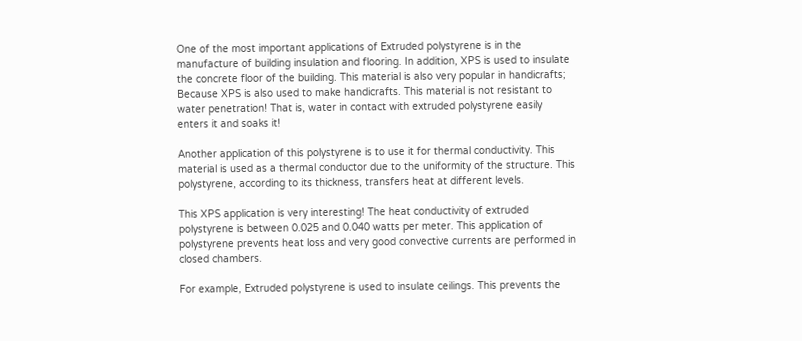One of the most important applications of Extruded polystyrene is in the manufacture of building insulation and flooring. In addition, XPS is used to insulate the concrete floor of the building. This material is also very popular in handicrafts; Because XPS is also used to make handicrafts. This material is not resistant to water penetration! That is, water in contact with extruded polystyrene easily enters it and soaks it!

Another application of this polystyrene is to use it for thermal conductivity. This material is used as a thermal conductor due to the uniformity of the structure. This polystyrene, according to its thickness, transfers heat at different levels.

This XPS application is very interesting! The heat conductivity of extruded polystyrene is between 0.025 and 0.040 watts per meter. This application of polystyrene prevents heat loss and very good convective currents are performed in closed chambers.

For example, Extruded polystyrene is used to insulate ceilings. This prevents the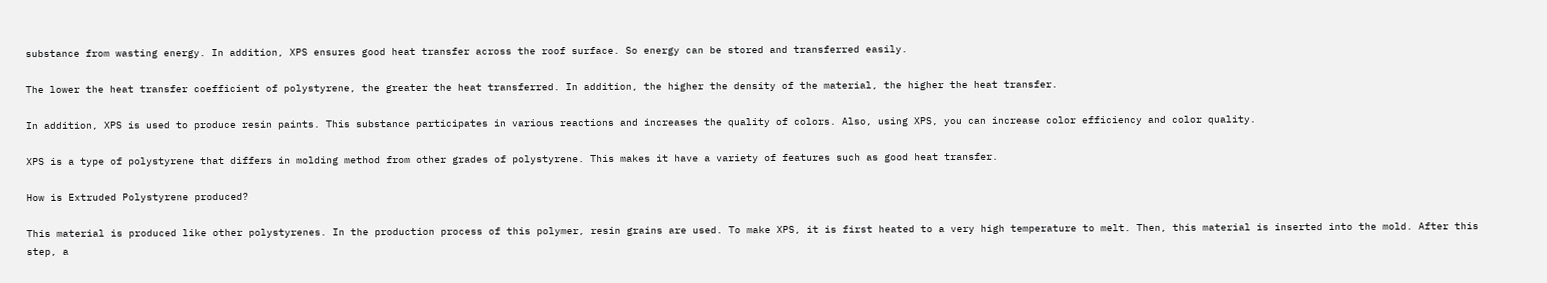substance from wasting energy. In addition, XPS ensures good heat transfer across the roof surface. So energy can be stored and transferred easily.

The lower the heat transfer coefficient of polystyrene, the greater the heat transferred. In addition, the higher the density of the material, the higher the heat transfer.

In addition, XPS is used to produce resin paints. This substance participates in various reactions and increases the quality of colors. Also, using XPS, you can increase color efficiency and color quality.

XPS is a type of polystyrene that differs in molding method from other grades of polystyrene. This makes it have a variety of features such as good heat transfer.

How is Extruded Polystyrene produced?

This material is produced like other polystyrenes. In the production process of this polymer, resin grains are used. To make XPS, it is first heated to a very high temperature to melt. Then, this material is inserted into the mold. After this step, a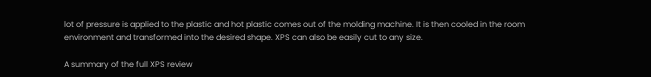lot of pressure is applied to the plastic and hot plastic comes out of the molding machine. It is then cooled in the room environment and transformed into the desired shape. XPS can also be easily cut to any size.

A summary of the full XPS review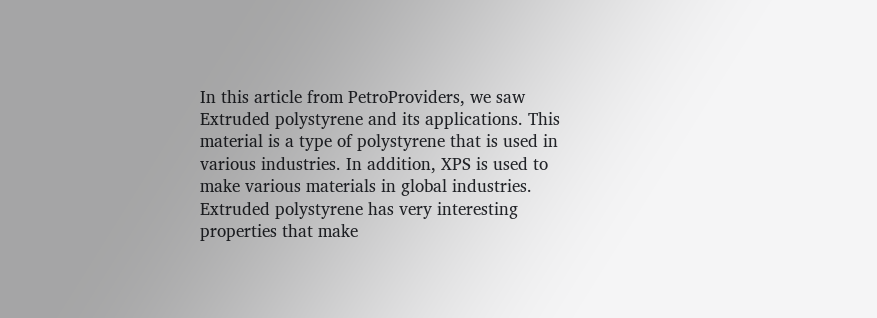In this article from PetroProviders, we saw Extruded polystyrene and its applications. This material is a type of polystyrene that is used in various industries. In addition, XPS is used to make various materials in global industries. Extruded polystyrene has very interesting properties that make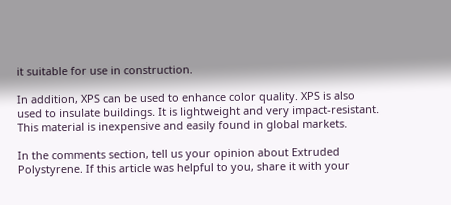it suitable for use in construction.

In addition, XPS can be used to enhance color quality. XPS is also used to insulate buildings. It is lightweight and very impact-resistant. This material is inexpensive and easily found in global markets.

In the comments section, tell us your opinion about Extruded Polystyrene. If this article was helpful to you, share it with your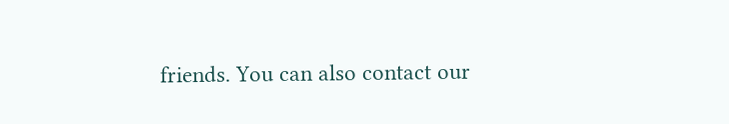friends. You can also contact our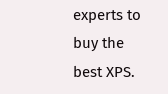experts to buy the best XPS.